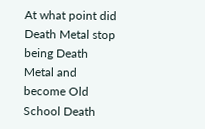At what point did Death Metal stop being Death Metal and become Old School Death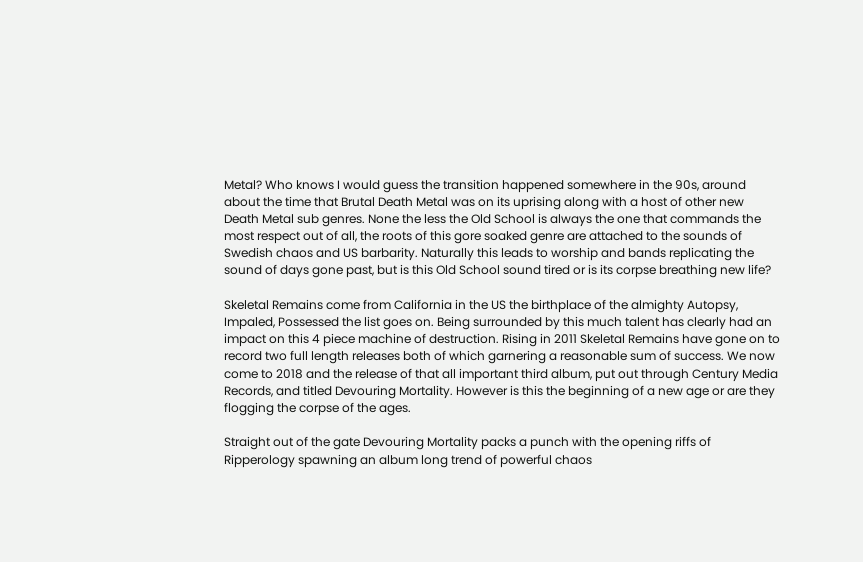Metal? Who knows I would guess the transition happened somewhere in the 90s, around about the time that Brutal Death Metal was on its uprising along with a host of other new Death Metal sub genres. None the less the Old School is always the one that commands the most respect out of all, the roots of this gore soaked genre are attached to the sounds of Swedish chaos and US barbarity. Naturally this leads to worship and bands replicating the sound of days gone past, but is this Old School sound tired or is its corpse breathing new life?

Skeletal Remains come from California in the US the birthplace of the almighty Autopsy, Impaled, Possessed the list goes on. Being surrounded by this much talent has clearly had an impact on this 4 piece machine of destruction. Rising in 2011 Skeletal Remains have gone on to record two full length releases both of which garnering a reasonable sum of success. We now come to 2018 and the release of that all important third album, put out through Century Media Records, and titled Devouring Mortality. However is this the beginning of a new age or are they flogging the corpse of the ages.

Straight out of the gate Devouring Mortality packs a punch with the opening riffs of Ripperology spawning an album long trend of powerful chaos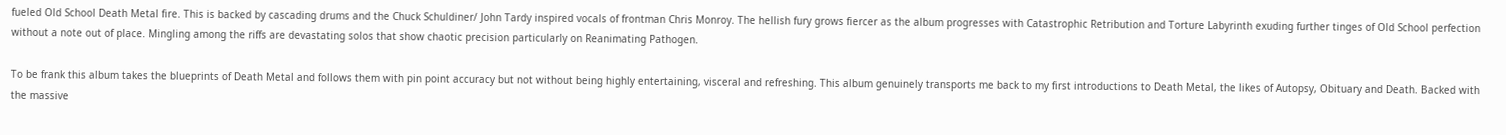fueled Old School Death Metal fire. This is backed by cascading drums and the Chuck Schuldiner/ John Tardy inspired vocals of frontman Chris Monroy. The hellish fury grows fiercer as the album progresses with Catastrophic Retribution and Torture Labyrinth exuding further tinges of Old School perfection without a note out of place. Mingling among the riffs are devastating solos that show chaotic precision particularly on Reanimating Pathogen.

To be frank this album takes the blueprints of Death Metal and follows them with pin point accuracy but not without being highly entertaining, visceral and refreshing. This album genuinely transports me back to my first introductions to Death Metal, the likes of Autopsy, Obituary and Death. Backed with the massive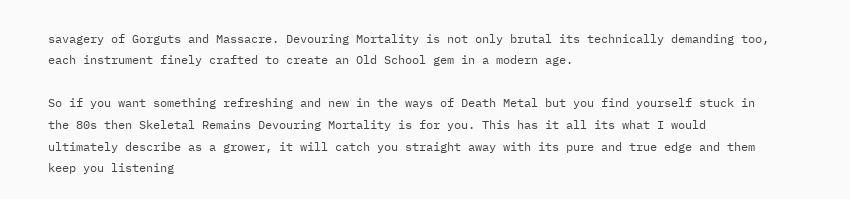savagery of Gorguts and Massacre. Devouring Mortality is not only brutal its technically demanding too, each instrument finely crafted to create an Old School gem in a modern age.

So if you want something refreshing and new in the ways of Death Metal but you find yourself stuck in the 80s then Skeletal Remains Devouring Mortality is for you. This has it all its what I would ultimately describe as a grower, it will catch you straight away with its pure and true edge and them keep you listening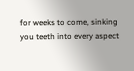for weeks to come, sinking you teeth into every aspect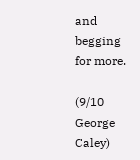and begging for more.

(9/10 George Caley)